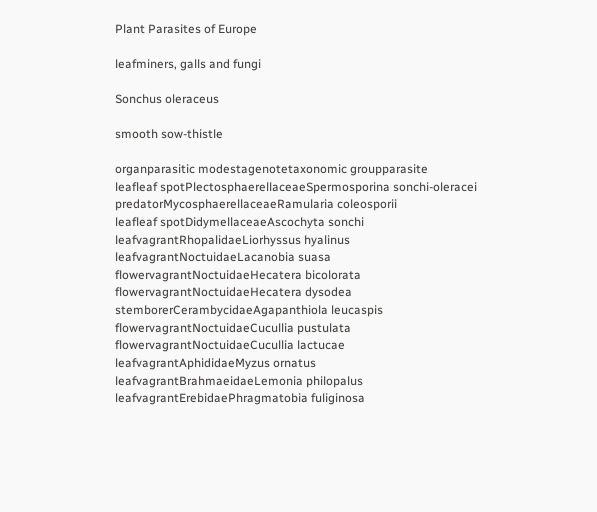Plant Parasites of Europe

leafminers, galls and fungi

Sonchus oleraceus

smooth sow-thistle

organparasitic modestagenotetaxonomic groupparasite
leafleaf spotPlectosphaerellaceaeSpermosporina sonchi-oleracei
predatorMycosphaerellaceaeRamularia coleosporii
leafleaf spotDidymellaceaeAscochyta sonchi
leafvagrantRhopalidaeLiorhyssus hyalinus
leafvagrantNoctuidaeLacanobia suasa
flowervagrantNoctuidaeHecatera bicolorata
flowervagrantNoctuidaeHecatera dysodea
stemborerCerambycidaeAgapanthiola leucaspis
flowervagrantNoctuidaeCucullia pustulata
flowervagrantNoctuidaeCucullia lactucae
leafvagrantAphididaeMyzus ornatus
leafvagrantBrahmaeidaeLemonia philopalus
leafvagrantErebidaePhragmatobia fuliginosa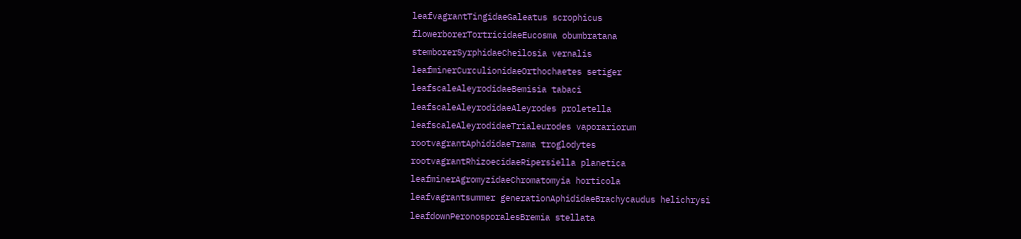leafvagrantTingidaeGaleatus scrophicus
flowerborerTortricidaeEucosma obumbratana
stemborerSyrphidaeCheilosia vernalis
leafminerCurculionidaeOrthochaetes setiger
leafscaleAleyrodidaeBemisia tabaci
leafscaleAleyrodidaeAleyrodes proletella
leafscaleAleyrodidaeTrialeurodes vaporariorum
rootvagrantAphididaeTrama troglodytes
rootvagrantRhizoecidaeRipersiella planetica
leafminerAgromyzidaeChromatomyia horticola
leafvagrantsummer generationAphididaeBrachycaudus helichrysi
leafdownPeronosporalesBremia stellata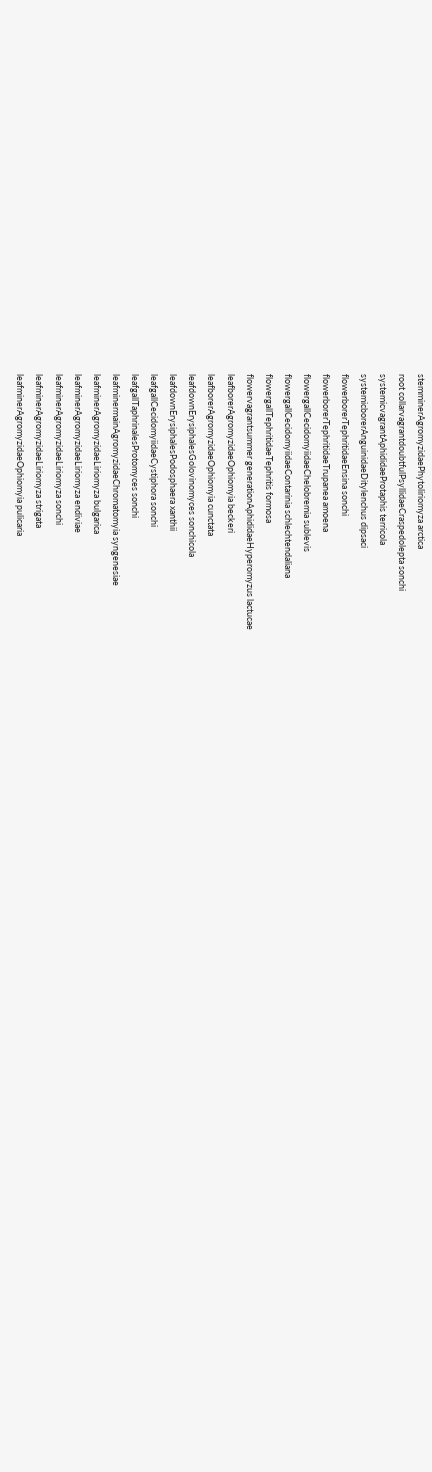stemminerAgromyzidaePhytoliriomyza arctica
root collarvagrantdoubtfulPsyllidaeCraspedolepta sonchi
systemicvagrantAphididaeProtaphis terricola
systemicborerAnguinidaeDitylenchus dipsaci
flowerborerTephritidaeEnsina sonchi
flowerborerTephritidaeTrupanea amoena
flowergallCecidomyiidaeChelobremia sublevis
flowergallCecidomyiidaeContarinia schlechtendaliana
flowergallTephritidaeTephritis formosa
flowervagrantsummer generationAphididaeHyperomyzus lactucae
leafborerAgromyzidaeOphiomyia beckeri
leafborerAgromyzidaeOphiomyia cunctata
leafdownErysiphalesGolovinomyces sonchicola
leafdownErysiphalesPodosphaera xanthii
leafgallCecidomyiidaeCystiphora sonchi
leafgallTaphrinalesProtomyces sonchi
leafminermainAgromyzidaeChromatomyia syngenesiae
leafminerAgromyzidaeLiriomyza bulgarica
leafminerAgromyzidaeLiriomyza endiviae
leafminerAgromyzidaeLiriomyza sonchi
leafminerAgromyzidaeLiriomyza strigata
leafminerAgromyzidaeOphiomyia pulicaria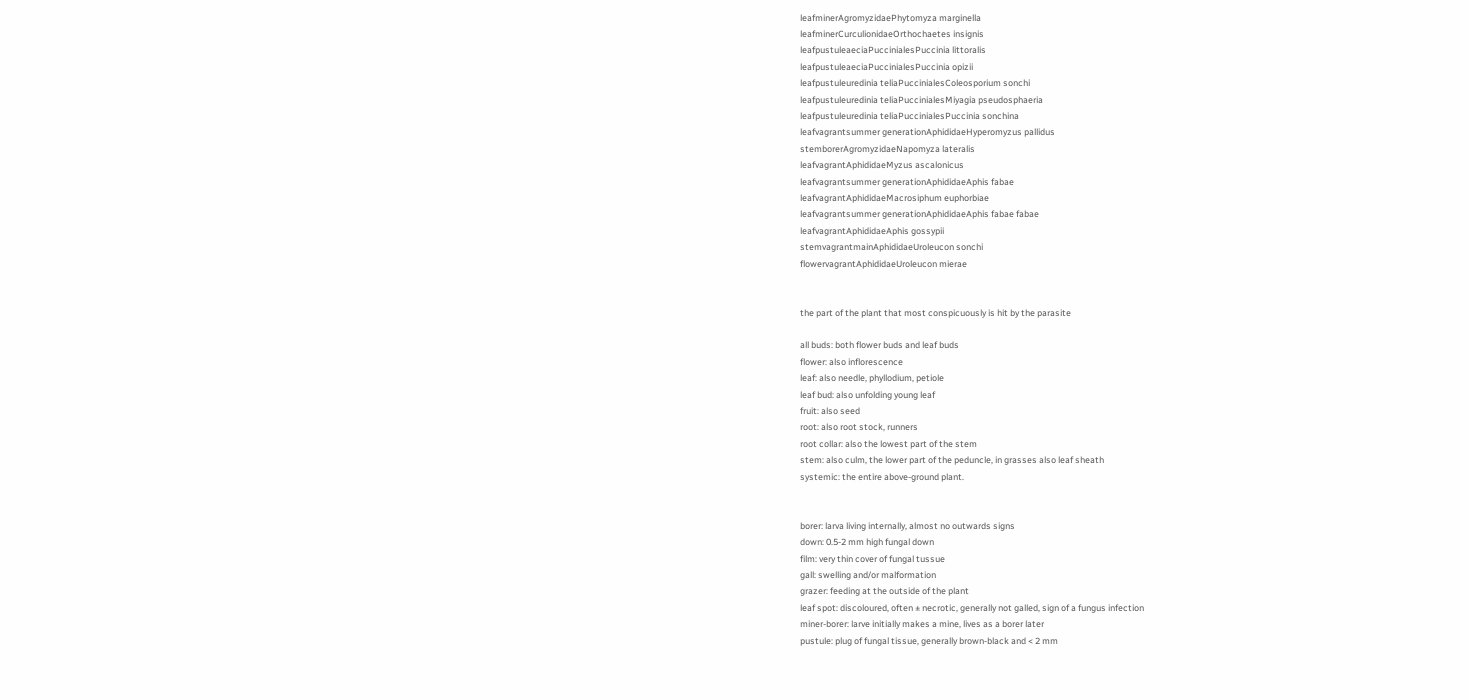leafminerAgromyzidaePhytomyza marginella
leafminerCurculionidaeOrthochaetes insignis
leafpustuleaeciaPuccinialesPuccinia littoralis
leafpustuleaeciaPuccinialesPuccinia opizii
leafpustuleuredinia teliaPuccinialesColeosporium sonchi
leafpustuleuredinia teliaPuccinialesMiyagia pseudosphaeria
leafpustuleuredinia teliaPuccinialesPuccinia sonchina
leafvagrantsummer generationAphididaeHyperomyzus pallidus
stemborerAgromyzidaeNapomyza lateralis
leafvagrantAphididaeMyzus ascalonicus
leafvagrantsummer generationAphididaeAphis fabae
leafvagrantAphididaeMacrosiphum euphorbiae
leafvagrantsummer generationAphididaeAphis fabae fabae
leafvagrantAphididaeAphis gossypii
stemvagrantmainAphididaeUroleucon sonchi
flowervagrantAphididaeUroleucon mierae


the part of the plant that most conspicuously is hit by the parasite

all buds: both flower buds and leaf buds
flower: also inflorescence
leaf: also needle, phyllodium, petiole
leaf bud: also unfolding young leaf
fruit: also seed
root: also root stock, runners
root collar: also the lowest part of the stem
stem: also culm, the lower part of the peduncle, in grasses also leaf sheath
systemic: the entire above-ground plant.


borer: larva living internally, almost no outwards signs
down: 0.5-2 mm high fungal down
film: very thin cover of fungal tussue
gall: swelling and/or malformation
grazer: feeding at the outside of the plant
leaf spot: discoloured, often ± necrotic, generally not galled, sign of a fungus infection
miner-borer: larve initially makes a mine, lives as a borer later
pustule: plug of fungal tissue, generally brown-black and < 2 mm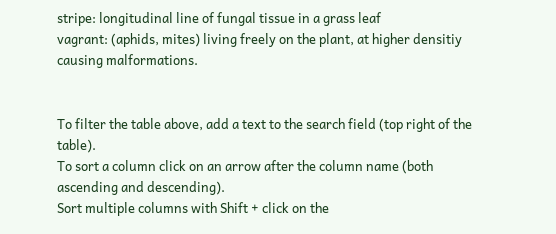stripe: longitudinal line of fungal tissue in a grass leaf
vagrant: (aphids, mites) living freely on the plant, at higher densitiy causing malformations.


To filter the table above, add a text to the search field (top right of the table).
To sort a column click on an arrow after the column name (both ascending and descending).
Sort multiple columns with Shift + click on the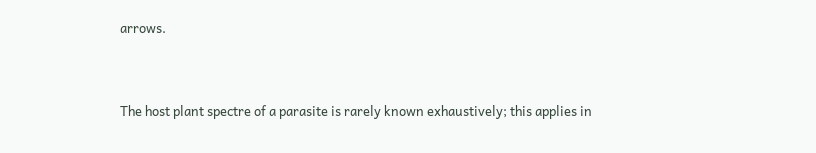arrows.


The host plant spectre of a parasite is rarely known exhaustively; this applies in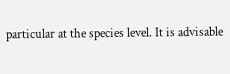particular at the species level. It is advisable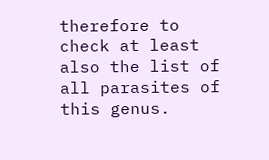therefore to check at least also the list of all parasites of this genus.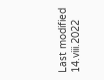Last modified 14.viii.2022